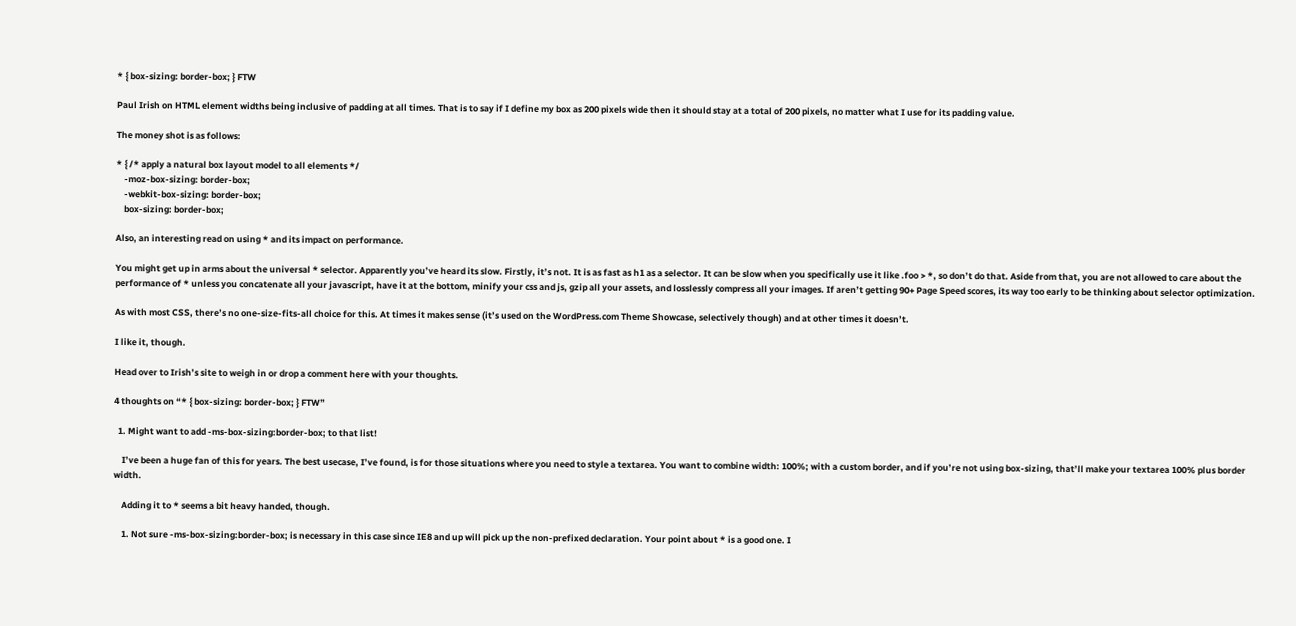* { box-sizing: border-box; } FTW

Paul Irish on HTML element widths being inclusive of padding at all times. That is to say if I define my box as 200 pixels wide then it should stay at a total of 200 pixels, no matter what I use for its padding value.

The money shot is as follows:

* { /* apply a natural box layout model to all elements */
    -moz-box-sizing: border-box;
    -webkit-box-sizing: border-box;
    box-sizing: border-box;

Also, an interesting read on using * and its impact on performance.

You might get up in arms about the universal * selector. Apparently you’ve heard its slow. Firstly, it’s not. It is as fast as h1 as a selector. It can be slow when you specifically use it like .foo > *, so don’t do that. Aside from that, you are not allowed to care about the performance of * unless you concatenate all your javascript, have it at the bottom, minify your css and js, gzip all your assets, and losslessly compress all your images. If aren’t getting 90+ Page Speed scores, its way too early to be thinking about selector optimization.

As with most CSS, there’s no one-size-fits-all choice for this. At times it makes sense (it’s used on the WordPress.com Theme Showcase, selectively though) and at other times it doesn’t.

I like it, though.

Head over to Irish’s site to weigh in or drop a comment here with your thoughts.

4 thoughts on “* { box-sizing: border-box; } FTW”

  1. Might want to add -ms-box-sizing:border-box; to that list!

    I’ve been a huge fan of this for years. The best usecase, I’ve found, is for those situations where you need to style a textarea. You want to combine width: 100%; with a custom border, and if you’re not using box-sizing, that’ll make your textarea 100% plus border width.

    Adding it to * seems a bit heavy handed, though.

    1. Not sure -ms-box-sizing:border-box; is necessary in this case since IE8 and up will pick up the non-prefixed declaration. Your point about * is a good one. I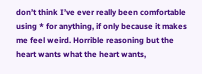don’t think I’ve ever really been comfortable using * for anything, if only because it makes me feel weird. Horrible reasoning but the heart wants what the heart wants,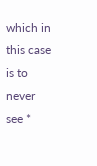which in this case is to never see *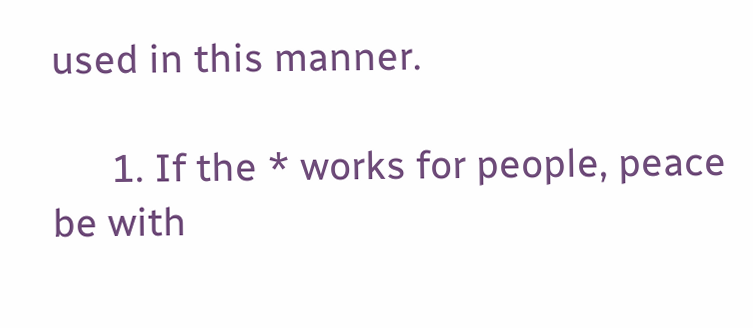used in this manner.

      1. If the * works for people, peace be with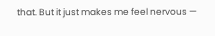that. But it just makes me feel nervous —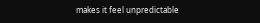makes it feel unpredictable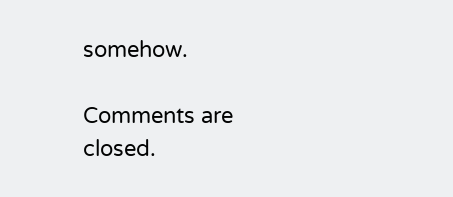somehow.

Comments are closed.